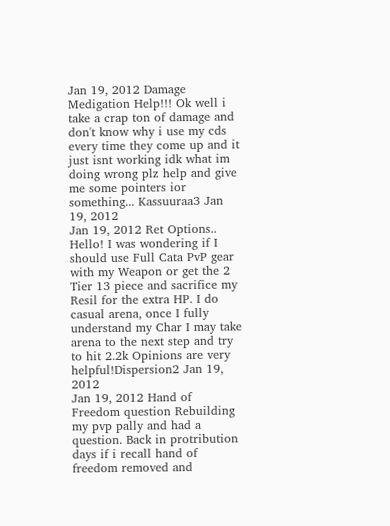Jan 19, 2012 Damage Medigation Help!!! Ok well i take a crap ton of damage and don't know why i use my cds every time they come up and it just isnt working idk what im doing wrong plz help and give me some pointers ior something... Kassuuraa3 Jan 19, 2012
Jan 19, 2012 Ret Options.. Hello! I was wondering if I should use Full Cata PvP gear with my Weapon or get the 2 Tier 13 piece and sacrifice my Resil for the extra HP. I do casual arena, once I fully understand my Char I may take arena to the next step and try to hit 2.2k Opinions are very helpful!Dispersion2 Jan 19, 2012
Jan 19, 2012 Hand of Freedom question Rebuilding my pvp pally and had a question. Back in protribution days if i recall hand of freedom removed and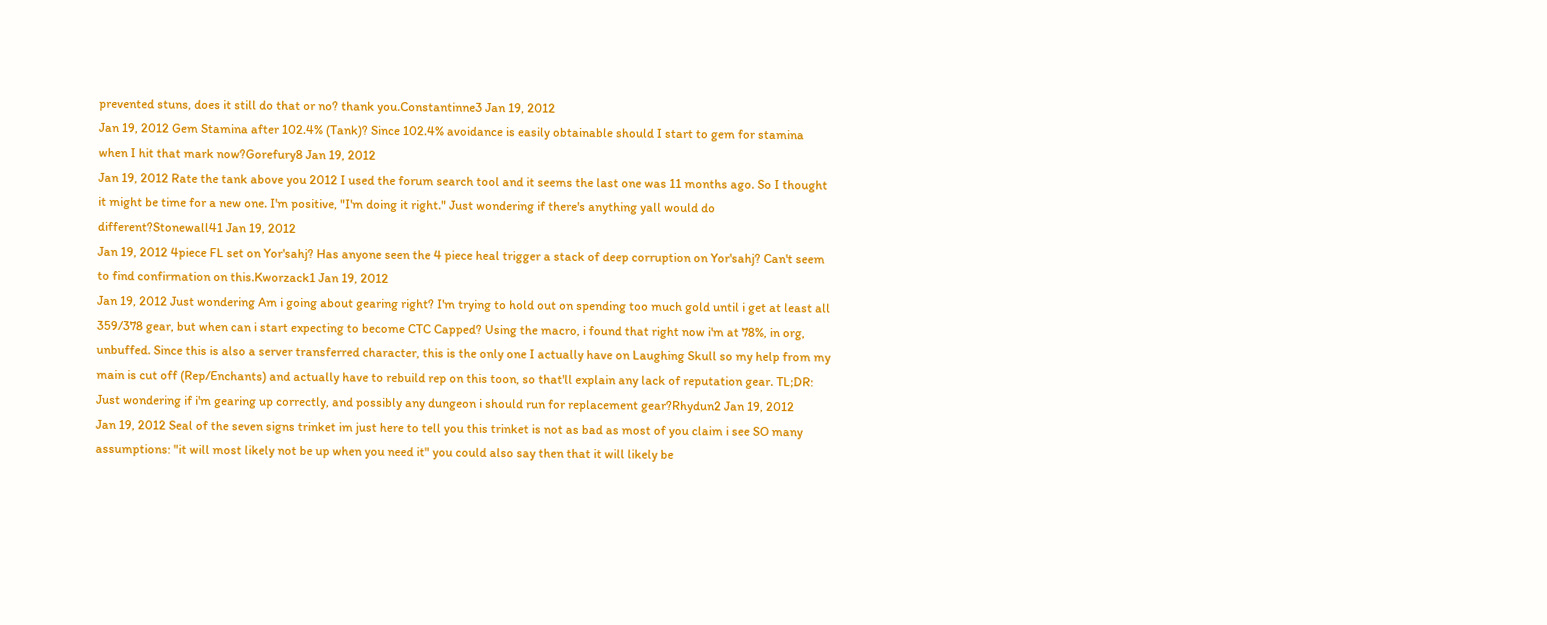prevented stuns, does it still do that or no? thank you.Constantinne3 Jan 19, 2012
Jan 19, 2012 Gem Stamina after 102.4% (Tank)? Since 102.4% avoidance is easily obtainable should I start to gem for stamina when I hit that mark now?Gorefury8 Jan 19, 2012
Jan 19, 2012 Rate the tank above you 2012 I used the forum search tool and it seems the last one was 11 months ago. So I thought it might be time for a new one. I'm positive, "I'm doing it right." Just wondering if there's anything yall would do different?Stonewall41 Jan 19, 2012
Jan 19, 2012 4piece FL set on Yor'sahj? Has anyone seen the 4 piece heal trigger a stack of deep corruption on Yor'sahj? Can't seem to find confirmation on this.Kworzack1 Jan 19, 2012
Jan 19, 2012 Just wondering Am i going about gearing right? I'm trying to hold out on spending too much gold until i get at least all 359/378 gear, but when can i start expecting to become CTC Capped? Using the macro, i found that right now i'm at 78%, in org, unbuffed. Since this is also a server transferred character, this is the only one I actually have on Laughing Skull so my help from my main is cut off (Rep/Enchants) and actually have to rebuild rep on this toon, so that'll explain any lack of reputation gear. TL;DR: Just wondering if i'm gearing up correctly, and possibly any dungeon i should run for replacement gear?Rhydun2 Jan 19, 2012
Jan 19, 2012 Seal of the seven signs trinket im just here to tell you this trinket is not as bad as most of you claim i see SO many assumptions: "it will most likely not be up when you need it" you could also say then that it will likely be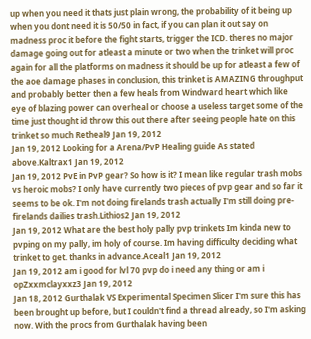up when you need it thats just plain wrong, the probability of it being up when you dont need it is 50/50 in fact, if you can plan it out say on madness proc it before the fight starts, trigger the ICD. theres no major damage going out for atleast a minute or two when the trinket will proc again for all the platforms on madness it should be up for atleast a few of the aoe damage phases in conclusion, this trinket is AMAZING throughput and probably better then a few heals from Windward heart which like eye of blazing power can overheal or choose a useless target some of the time just thought id throw this out there after seeing people hate on this trinket so much Retheal9 Jan 19, 2012
Jan 19, 2012 Looking for a Arena/PvP Healing guide As stated above.Kaltrax1 Jan 19, 2012
Jan 19, 2012 PvE in PvP gear? So how is it? I mean like regular trash mobs vs heroic mobs? I only have currently two pieces of pvp gear and so far it seems to be ok. I'm not doing firelands trash actually I'm still doing pre-firelands dailies trash.Lithios2 Jan 19, 2012
Jan 19, 2012 What are the best holy pally pvp trinkets Im kinda new to pvping on my pally, im holy of course. Im having difficulty deciding what trinket to get. thanks in advance.Aceal1 Jan 19, 2012
Jan 19, 2012 am i good for lvl 70 pvp do i need any thing or am i opZxxmclayxxz3 Jan 19, 2012
Jan 18, 2012 Gurthalak VS Experimental Specimen Slicer I'm sure this has been brought up before, but I couldn't find a thread already, so I'm asking now. With the procs from Gurthalak having been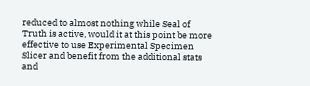reduced to almost nothing while Seal of Truth is active, would it at this point be more effective to use Experimental Specimen Slicer and benefit from the additional stats and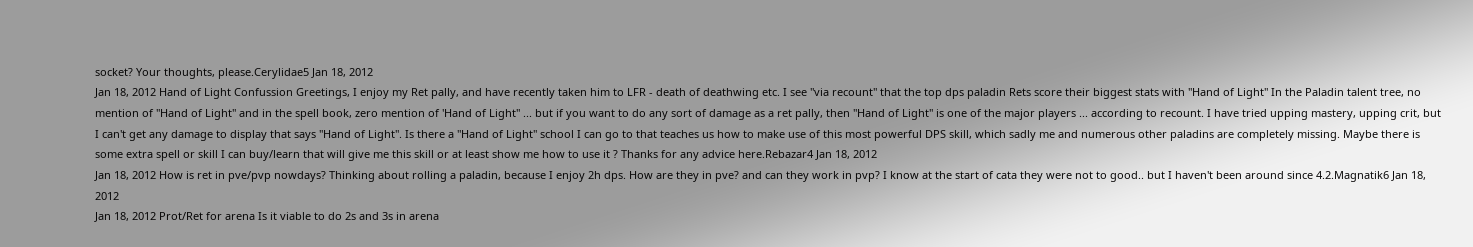socket? Your thoughts, please.Cerylidae5 Jan 18, 2012
Jan 18, 2012 Hand of Light Confussion Greetings, I enjoy my Ret pally, and have recently taken him to LFR - death of deathwing etc. I see "via recount" that the top dps paladin Rets score their biggest stats with "Hand of Light" In the Paladin talent tree, no mention of "Hand of Light" and in the spell book, zero mention of 'Hand of Light" ... but if you want to do any sort of damage as a ret pally, then "Hand of Light" is one of the major players ... according to recount. I have tried upping mastery, upping crit, but I can't get any damage to display that says "Hand of Light". Is there a "Hand of Light" school I can go to that teaches us how to make use of this most powerful DPS skill, which sadly me and numerous other paladins are completely missing. Maybe there is some extra spell or skill I can buy/learn that will give me this skill or at least show me how to use it ? Thanks for any advice here.Rebazar4 Jan 18, 2012
Jan 18, 2012 How is ret in pve/pvp nowdays? Thinking about rolling a paladin, because I enjoy 2h dps. How are they in pve? and can they work in pvp? I know at the start of cata they were not to good.. but I haven't been around since 4.2.Magnatik6 Jan 18, 2012
Jan 18, 2012 Prot/Ret for arena Is it viable to do 2s and 3s in arena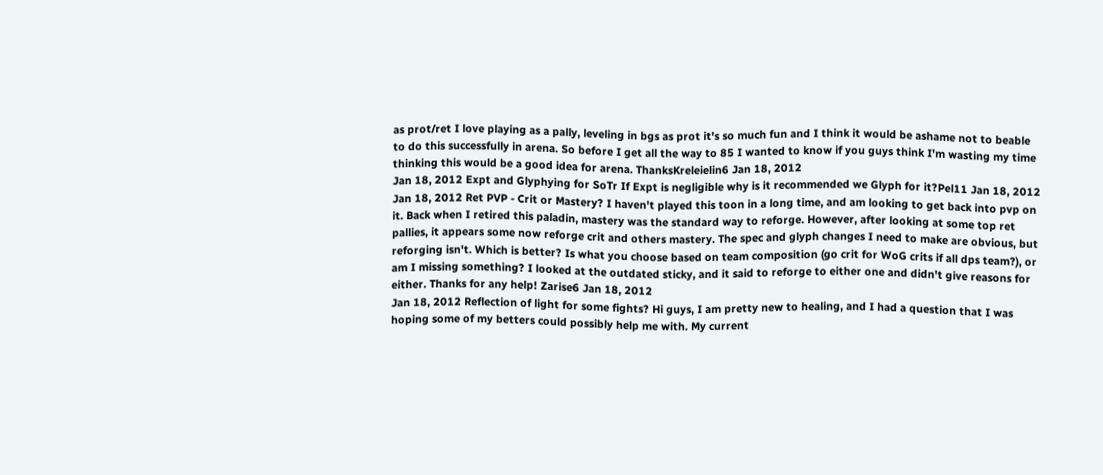as prot/ret I love playing as a pally, leveling in bgs as prot it's so much fun and I think it would be ashame not to beable to do this successfully in arena. So before I get all the way to 85 I wanted to know if you guys think I'm wasting my time thinking this would be a good idea for arena. ThanksKreleielin6 Jan 18, 2012
Jan 18, 2012 Expt and Glyphying for SoTr If Expt is negligible why is it recommended we Glyph for it?Pel11 Jan 18, 2012
Jan 18, 2012 Ret PVP - Crit or Mastery? I haven't played this toon in a long time, and am looking to get back into pvp on it. Back when I retired this paladin, mastery was the standard way to reforge. However, after looking at some top ret pallies, it appears some now reforge crit and others mastery. The spec and glyph changes I need to make are obvious, but reforging isn't. Which is better? Is what you choose based on team composition (go crit for WoG crits if all dps team?), or am I missing something? I looked at the outdated sticky, and it said to reforge to either one and didn't give reasons for either. Thanks for any help! Zarise6 Jan 18, 2012
Jan 18, 2012 Reflection of light for some fights? Hi guys, I am pretty new to healing, and I had a question that I was hoping some of my betters could possibly help me with. My current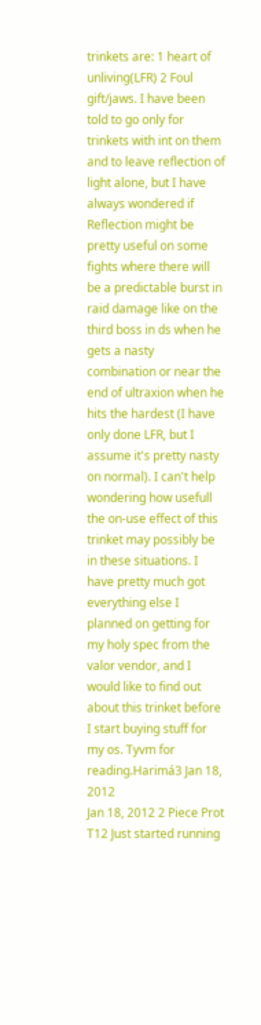trinkets are: 1 heart of unliving(LFR) 2 Foul gift/jaws. I have been told to go only for trinkets with int on them and to leave reflection of light alone, but I have always wondered if Reflection might be pretty useful on some fights where there will be a predictable burst in raid damage like on the third boss in ds when he gets a nasty combination or near the end of ultraxion when he hits the hardest (I have only done LFR, but I assume it's pretty nasty on normal). I can't help wondering how usefull the on-use effect of this trinket may possibly be in these situations. I have pretty much got everything else I planned on getting for my holy spec from the valor vendor, and I would like to find out about this trinket before I start buying stuff for my os. Tyvm for reading.Harimá3 Jan 18, 2012
Jan 18, 2012 2 Piece Prot T12 Just started running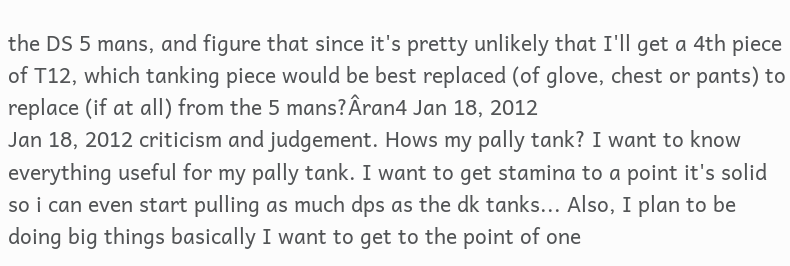the DS 5 mans, and figure that since it's pretty unlikely that I'll get a 4th piece of T12, which tanking piece would be best replaced (of glove, chest or pants) to replace (if at all) from the 5 mans?Âran4 Jan 18, 2012
Jan 18, 2012 criticism and judgement. Hows my pally tank? I want to know everything useful for my pally tank. I want to get stamina to a point it's solid so i can even start pulling as much dps as the dk tanks... Also, I plan to be doing big things basically I want to get to the point of one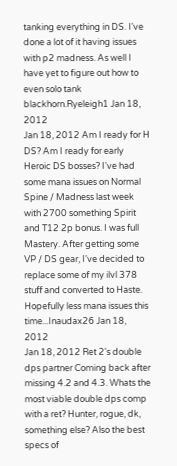tanking everything in DS. I've done a lot of it having issues with p2 madness. As well I have yet to figure out how to even solo tank blackhorn.Ryeleigh1 Jan 18, 2012
Jan 18, 2012 Am I ready for H DS? Am I ready for early Heroic DS bosses? I've had some mana issues on Normal Spine / Madness last week with 2700 something Spirit and T12 2p bonus. I was full Mastery. After getting some VP / DS gear, I've decided to replace some of my ilvl 378 stuff and converted to Haste. Hopefully less mana issues this time...Inaudax26 Jan 18, 2012
Jan 18, 2012 Ret 2's double dps partner Coming back after missing 4.2 and 4.3. Whats the most viable double dps comp with a ret? Hunter, rogue, dk, something else? Also the best specs of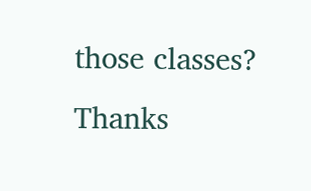those classes? Thanks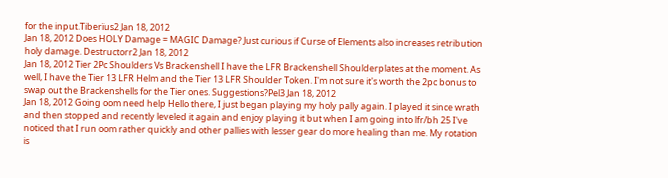for the input.Tiberïus2 Jan 18, 2012
Jan 18, 2012 Does HOLY Damage = MAGIC Damage? Just curious if Curse of Elements also increases retribution holy damage. Destructorr2 Jan 18, 2012
Jan 18, 2012 Tier 2Pc Shoulders Vs Brackenshell I have the LFR Brackenshell Shoulderplates at the moment. As well, I have the Tier 13 LFR Helm and the Tier 13 LFR Shoulder Token. I'm not sure it's worth the 2pc bonus to swap out the Brackenshells for the Tier ones. Suggestions?Pel3 Jan 18, 2012
Jan 18, 2012 Going oom need help Hello there, I just began playing my holy pally again. I played it since wrath and then stopped and recently leveled it again and enjoy playing it but when I am going into lfr/bh 25 I've noticed that I run oom rather quickly and other pallies with lesser gear do more healing than me. My rotation is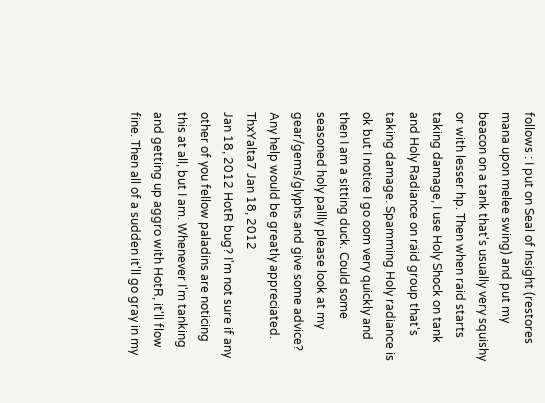follows : I put on Seal of Insight (restores mana upon melee swing) and put my beacon on a tank that's usually very squishy or with lesser hp. Then when raid starts taking damage, I use Holy Shock on tank and Holy Radiance on raid group that's taking damage. Spamming Holy radiance is ok but I notice I go oom very quickly and then I am a sitting duck. Could some seasoned holy pallly please look at my gear/gems/glyphs and give some advice? Any help would be greatly appreciated. ThxYalta7 Jan 18, 2012
Jan 18, 2012 HotR bug? I'm not sure if any other of you fellow paladins are noticing this at all, but I am. Whenever I'm tanking and getting up aggro with HotR, it'll flow fine. Then all of a sudden it'll go gray in my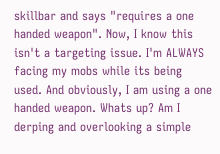skillbar and says "requires a one handed weapon". Now, I know this isn't a targeting issue. I'm ALWAYS facing my mobs while its being used. And obviously, I am using a one handed weapon. Whats up? Am I derping and overlooking a simple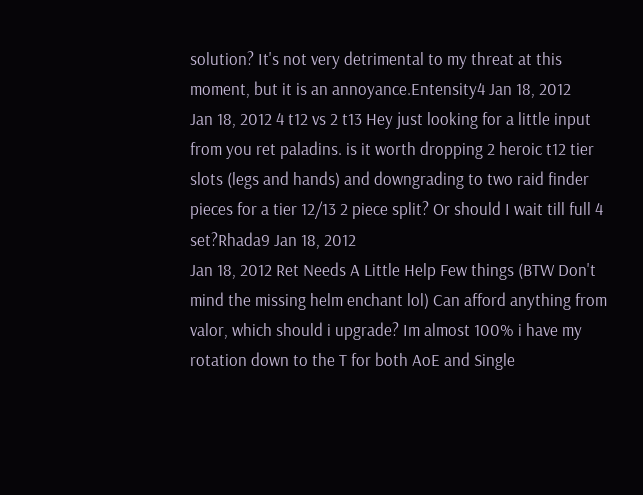solution? It's not very detrimental to my threat at this moment, but it is an annoyance.Entensity4 Jan 18, 2012
Jan 18, 2012 4 t12 vs 2 t13 Hey just looking for a little input from you ret paladins. is it worth dropping 2 heroic t12 tier slots (legs and hands) and downgrading to two raid finder pieces for a tier 12/13 2 piece split? Or should I wait till full 4 set?Rhada9 Jan 18, 2012
Jan 18, 2012 Ret Needs A Little Help Few things (BTW Don't mind the missing helm enchant lol) Can afford anything from valor, which should i upgrade? Im almost 100% i have my rotation down to the T for both AoE and Single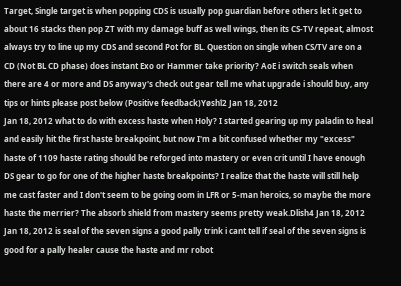Target, Single target is when popping CDS is usually pop guardian before others let it get to about 16 stacks then pop ZT with my damage buff as well wings, then its CS-TV repeat, almost always try to line up my CDS and second Pot for BL. Question on single when CS/TV are on a CD (Not BL CD phase) does instant Exo or Hammer take priority? AoE i switch seals when there are 4 or more and DS anyway's check out gear tell me what upgrade i should buy, any tips or hints please post below (Positive feedback)Yøshî2 Jan 18, 2012
Jan 18, 2012 what to do with excess haste when Holy? I started gearing up my paladin to heal and easily hit the first haste breakpoint, but now I'm a bit confused whether my "excess" haste of 1109 haste rating should be reforged into mastery or even crit until I have enough DS gear to go for one of the higher haste breakpoints? I realize that the haste will still help me cast faster and I don't seem to be going oom in LFR or 5-man heroics, so maybe the more haste the merrier? The absorb shield from mastery seems pretty weak.Dlish4 Jan 18, 2012
Jan 18, 2012 is seal of the seven signs a good pally trink i cant tell if seal of the seven signs is good for a pally healer cause the haste and mr robot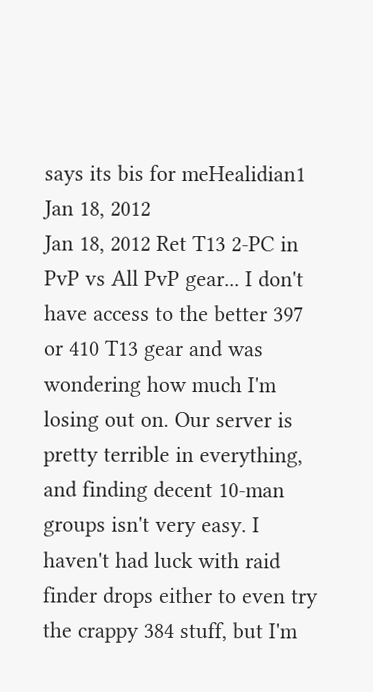says its bis for meHealidian1 Jan 18, 2012
Jan 18, 2012 Ret T13 2-PC in PvP vs All PvP gear... I don't have access to the better 397 or 410 T13 gear and was wondering how much I'm losing out on. Our server is pretty terrible in everything, and finding decent 10-man groups isn't very easy. I haven't had luck with raid finder drops either to even try the crappy 384 stuff, but I'm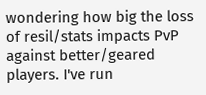wondering how big the loss of resil/stats impacts PvP against better/geared players. I've run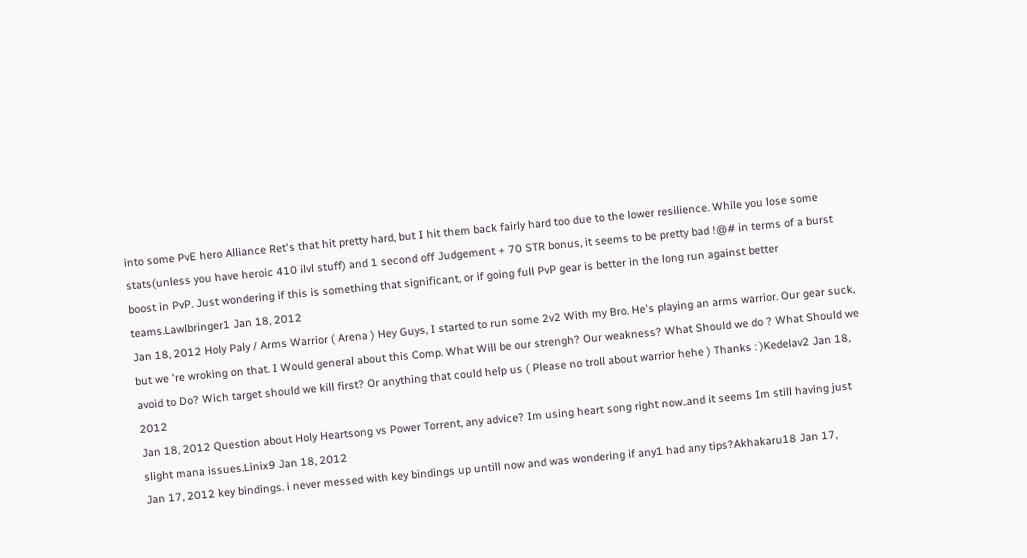into some PvE hero Alliance Ret's that hit pretty hard, but I hit them back fairly hard too due to the lower resilience. While you lose some stats(unless you have heroic 410 ilvl stuff) and 1 second off Judgement + 70 STR bonus, it seems to be pretty bad !@# in terms of a burst boost in PvP. Just wondering if this is something that significant, or if going full PvP gear is better in the long run against better teams.Lawlbringer1 Jan 18, 2012
Jan 18, 2012 Holy Paly / Arms Warrior ( Arena ) Hey Guys, I started to run some 2v2 With my Bro. He's playing an arms warrior. Our gear suck, but we 're wroking on that. I Would general about this Comp. What Will be our strengh? Our weakness? What Should we do ? What Should we avoid to Do? Wich target should we kill first? Or anything that could help us ( Please no troll about warrior hehe ) Thanks : )Kedelav2 Jan 18, 2012
Jan 18, 2012 Question about Holy Heartsong vs Power Torrent, any advice? Im using heart song right now..and it seems Im still having just slight mana issues.Linix9 Jan 18, 2012
Jan 17, 2012 key bindings. i never messed with key bindings up untill now and was wondering if any1 had any tips?Akhakaru18 Jan 17,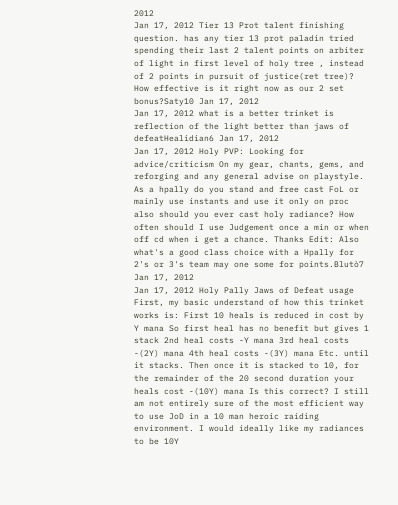2012
Jan 17, 2012 Tier 13 Prot talent finishing question. has any tier 13 prot paladin tried spending their last 2 talent points on arbiter of light in first level of holy tree , instead of 2 points in pursuit of justice(ret tree)? How effective is it right now as our 2 set bonus?Saty10 Jan 17, 2012
Jan 17, 2012 what is a better trinket is reflection of the light better than jaws of defeatHealidian6 Jan 17, 2012
Jan 17, 2012 Holy PVP: Looking for advice/criticism On my gear, chants, gems, and reforging and any general advise on playstyle. As a hpally do you stand and free cast FoL or mainly use instants and use it only on proc also should you ever cast holy radiance? How often should I use Judgement once a min or when off cd when i get a chance. Thanks Edit: Also what's a good class choice with a Hpally for 2's or 3's team may one some for points.Blutò7 Jan 17, 2012
Jan 17, 2012 Holy Pally Jaws of Defeat usage First, my basic understand of how this trinket works is: First 10 heals is reduced in cost by Y mana So first heal has no benefit but gives 1 stack 2nd heal costs -Y mana 3rd heal costs -(2Y) mana 4th heal costs -(3Y) mana Etc. until it stacks. Then once it is stacked to 10, for the remainder of the 20 second duration your heals cost -(10Y) mana Is this correct? I still am not entirely sure of the most efficient way to use JoD in a 10 man heroic raiding environment. I would ideally like my radiances to be 10Y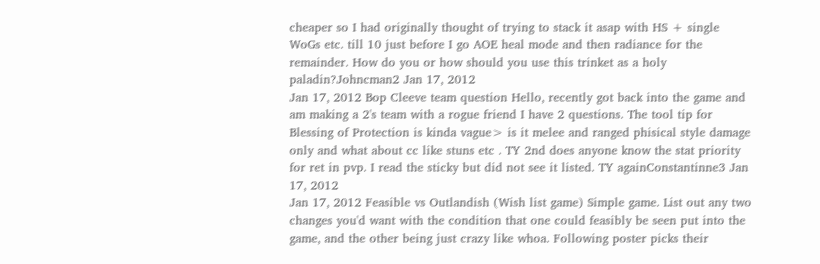cheaper so I had originally thought of trying to stack it asap with HS + single WoGs etc. till 10 just before I go AOE heal mode and then radiance for the remainder. How do you or how should you use this trinket as a holy paladin?Johncman2 Jan 17, 2012
Jan 17, 2012 Bop Cleeve team question Hello, recently got back into the game and am making a 2's team with a rogue friend I have 2 questions. The tool tip for Blessing of Protection is kinda vague> is it melee and ranged phisical style damage only and what about cc like stuns etc . TY 2nd does anyone know the stat priority for ret in pvp. I read the sticky but did not see it listed. TY againConstantinne3 Jan 17, 2012
Jan 17, 2012 Feasible vs Outlandish (Wish list game) Simple game. List out any two changes you'd want with the condition that one could feasibly be seen put into the game, and the other being just crazy like whoa. Following poster picks their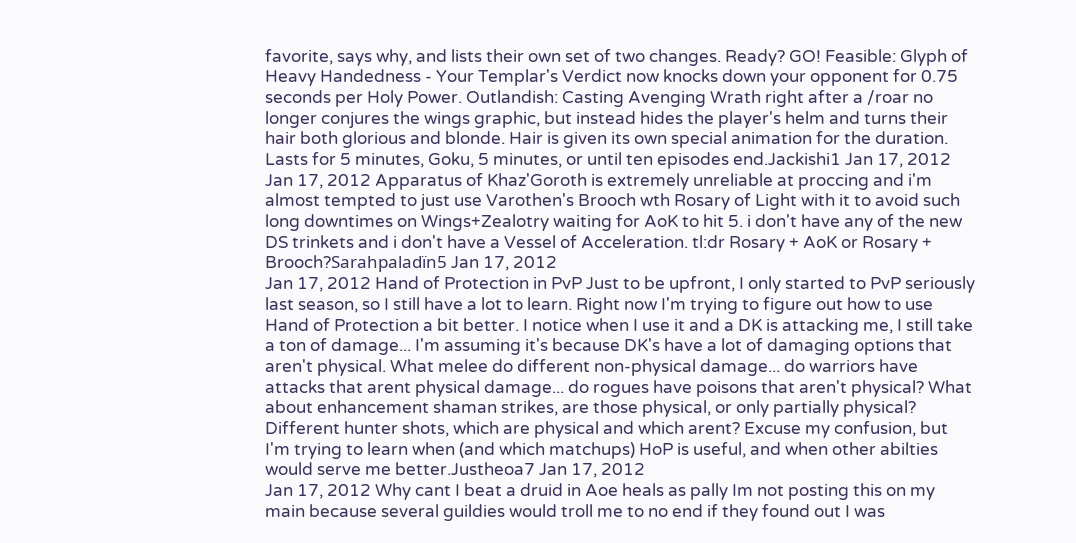favorite, says why, and lists their own set of two changes. Ready? GO! Feasible: Glyph of Heavy Handedness - Your Templar's Verdict now knocks down your opponent for 0.75 seconds per Holy Power. Outlandish: Casting Avenging Wrath right after a /roar no longer conjures the wings graphic, but instead hides the player's helm and turns their hair both glorious and blonde. Hair is given its own special animation for the duration. Lasts for 5 minutes, Goku, 5 minutes, or until ten episodes end.Jackishi1 Jan 17, 2012
Jan 17, 2012 Apparatus of Khaz'Goroth is extremely unreliable at proccing and i'm almost tempted to just use Varothen's Brooch wth Rosary of Light with it to avoid such long downtimes on Wings+Zealotry waiting for AoK to hit 5. i don't have any of the new DS trinkets and i don't have a Vessel of Acceleration. tl:dr Rosary + AoK or Rosary + Brooch?Sarahpaladïn5 Jan 17, 2012
Jan 17, 2012 Hand of Protection in PvP Just to be upfront, I only started to PvP seriously last season, so I still have a lot to learn. Right now I'm trying to figure out how to use Hand of Protection a bit better. I notice when I use it and a DK is attacking me, I still take a ton of damage... I'm assuming it's because DK's have a lot of damaging options that aren't physical. What melee do different non-physical damage... do warriors have attacks that arent physical damage... do rogues have poisons that aren't physical? What about enhancement shaman strikes, are those physical, or only partially physical? Different hunter shots, which are physical and which arent? Excuse my confusion, but I'm trying to learn when (and which matchups) HoP is useful, and when other abilties would serve me better.Justheoa7 Jan 17, 2012
Jan 17, 2012 Why cant I beat a druid in Aoe heals as pally Im not posting this on my main because several guildies would troll me to no end if they found out I was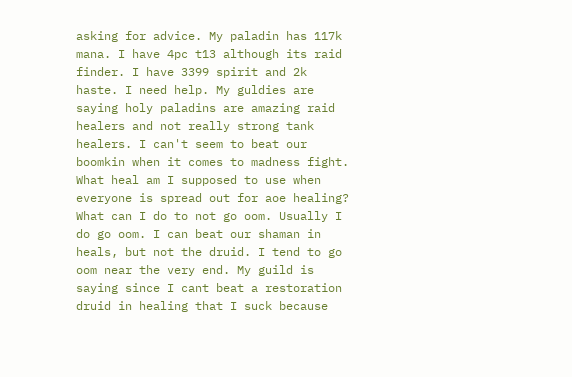asking for advice. My paladin has 117k mana. I have 4pc t13 although its raid finder. I have 3399 spirit and 2k haste. I need help. My guldies are saying holy paladins are amazing raid healers and not really strong tank healers. I can't seem to beat our boomkin when it comes to madness fight. What heal am I supposed to use when everyone is spread out for aoe healing? What can I do to not go oom. Usually I do go oom. I can beat our shaman in heals, but not the druid. I tend to go oom near the very end. My guild is saying since I cant beat a restoration druid in healing that I suck because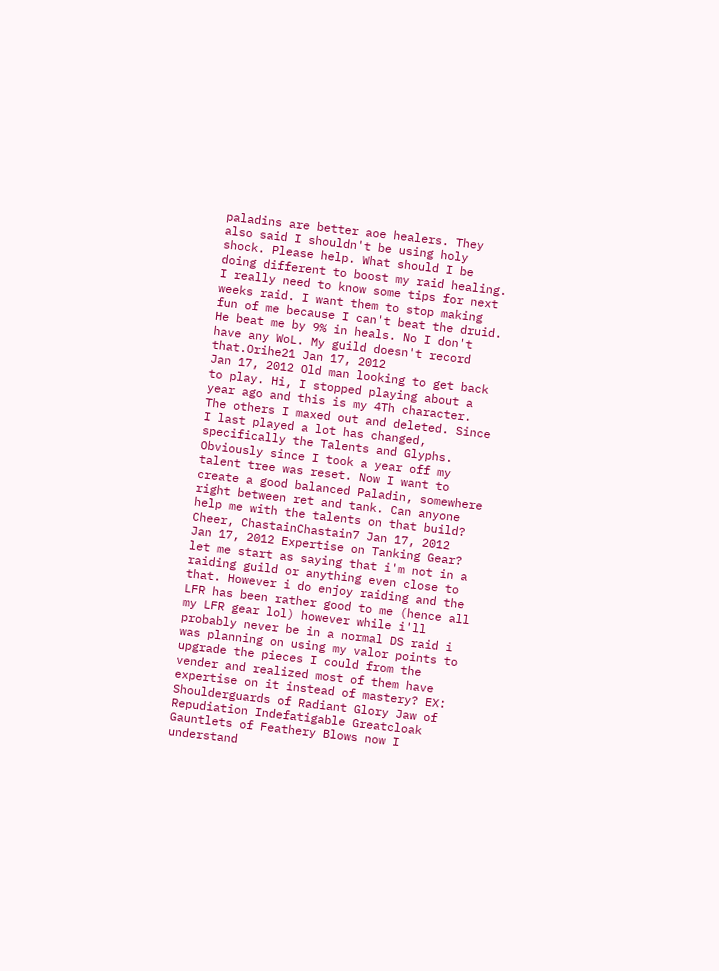paladins are better aoe healers. They also said I shouldn't be using holy shock. Please help. What should I be doing different to boost my raid healing. I really need to know some tips for next weeks raid. I want them to stop making fun of me because I can't beat the druid. He beat me by 9% in heals. No I don't have any WoL. My guild doesn't record that.Orihe21 Jan 17, 2012
Jan 17, 2012 Old man looking to get back to play. Hi, I stopped playing about a year ago and this is my 4Th character. The others I maxed out and deleted. Since I last played a lot has changed, specifically the Talents and Glyphs. Obviously since I took a year off my talent tree was reset. Now I want to create a good balanced Paladin, somewhere right between ret and tank. Can anyone help me with the talents on that build? Cheer, ChastainChastain7 Jan 17, 2012
Jan 17, 2012 Expertise on Tanking Gear? let me start as saying that i'm not in a raiding guild or anything even close to that. However i do enjoy raiding and the LFR has been rather good to me (hence all my LFR gear lol) however while i'll probably never be in a normal DS raid i was planning on using my valor points to upgrade the pieces I could from the vender and realized most of them have expertise on it instead of mastery? EX: Shoulderguards of Radiant Glory Jaw of Repudiation Indefatigable Greatcloak Gauntlets of Feathery Blows now I understand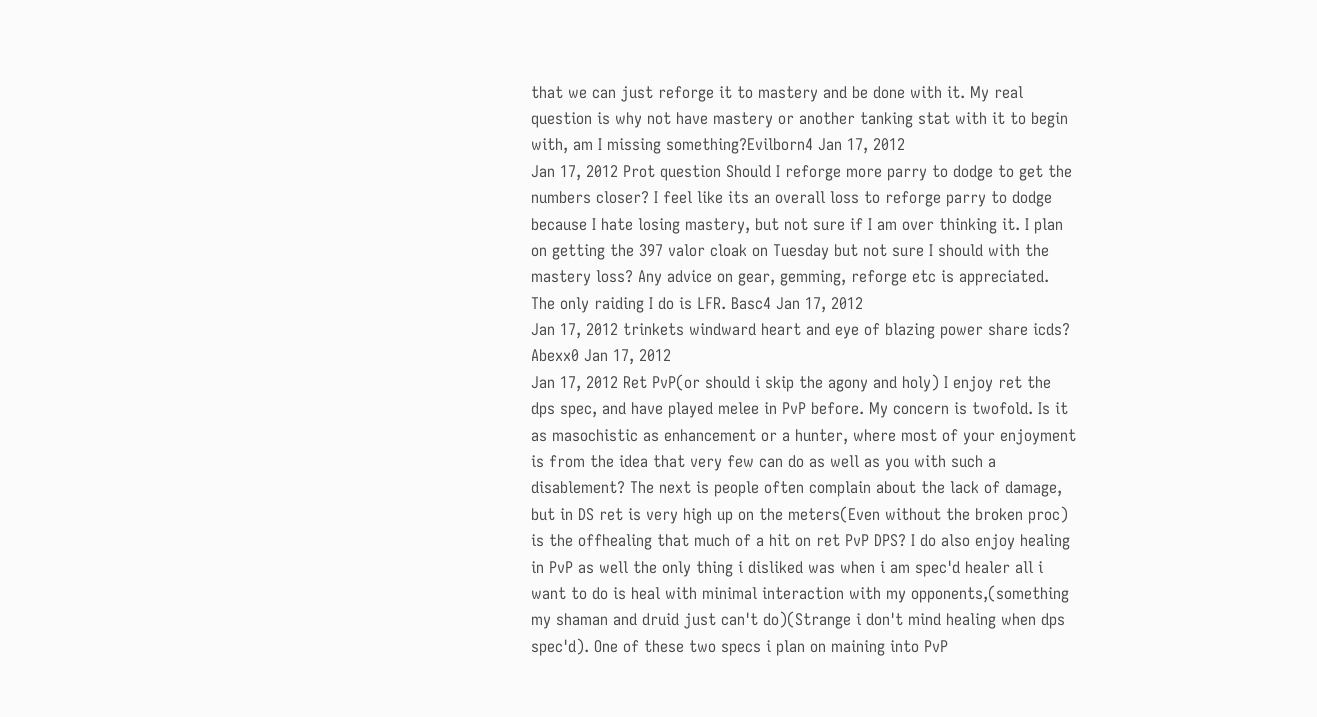that we can just reforge it to mastery and be done with it. My real question is why not have mastery or another tanking stat with it to begin with, am I missing something?Evilborn4 Jan 17, 2012
Jan 17, 2012 Prot question Should I reforge more parry to dodge to get the numbers closer? I feel like its an overall loss to reforge parry to dodge because I hate losing mastery, but not sure if I am over thinking it. I plan on getting the 397 valor cloak on Tuesday but not sure I should with the mastery loss? Any advice on gear, gemming, reforge etc is appreciated. The only raiding I do is LFR. Basc4 Jan 17, 2012
Jan 17, 2012 trinkets windward heart and eye of blazing power share icds? Abexx0 Jan 17, 2012
Jan 17, 2012 Ret PvP(or should i skip the agony and holy) I enjoy ret the dps spec, and have played melee in PvP before. My concern is twofold. Is it as masochistic as enhancement or a hunter, where most of your enjoyment is from the idea that very few can do as well as you with such a disablement? The next is people often complain about the lack of damage, but in DS ret is very high up on the meters(Even without the broken proc) is the offhealing that much of a hit on ret PvP DPS? I do also enjoy healing in PvP as well the only thing i disliked was when i am spec'd healer all i want to do is heal with minimal interaction with my opponents,(something my shaman and druid just can't do)(Strange i don't mind healing when dps spec'd). One of these two specs i plan on maining into PvP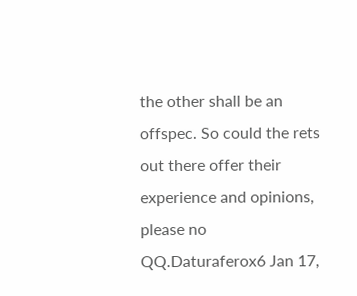the other shall be an offspec. So could the rets out there offer their experience and opinions, please no QQ.Daturaferox6 Jan 17,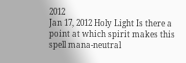2012
Jan 17, 2012 Holy Light Is there a point at which spirit makes this spell mana-neutral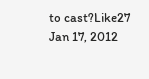to cast?Like27 Jan 17, 2012